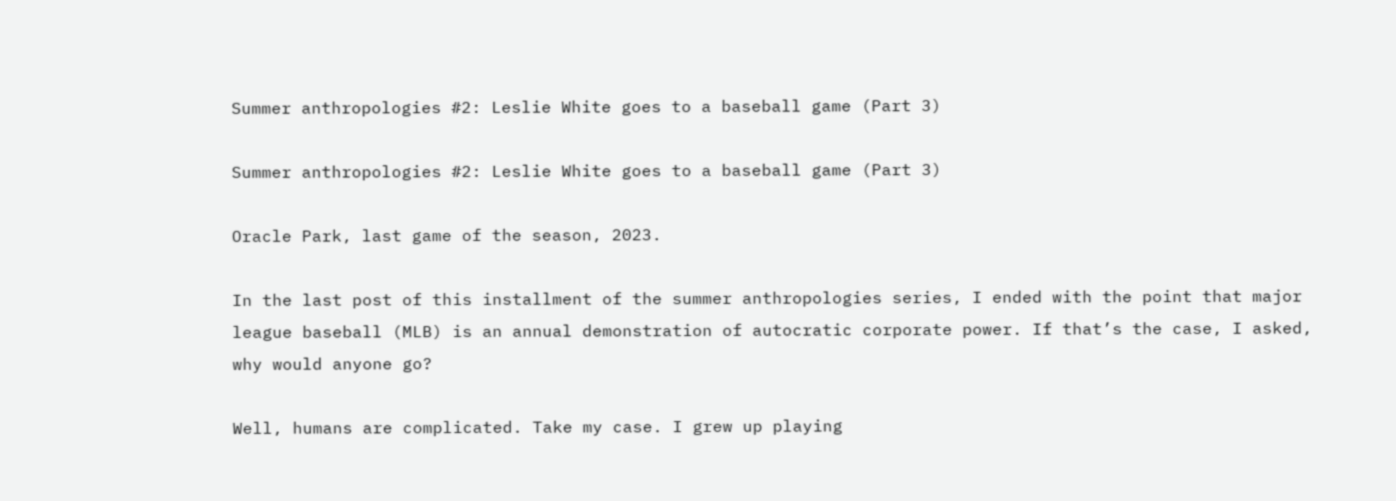Summer anthropologies #2: Leslie White goes to a baseball game (Part 3)

Summer anthropologies #2: Leslie White goes to a baseball game (Part 3)

Oracle Park, last game of the season, 2023.

In the last post of this installment of the summer anthropologies series, I ended with the point that major league baseball (MLB) is an annual demonstration of autocratic corporate power. If that’s the case, I asked, why would anyone go?

Well, humans are complicated. Take my case. I grew up playing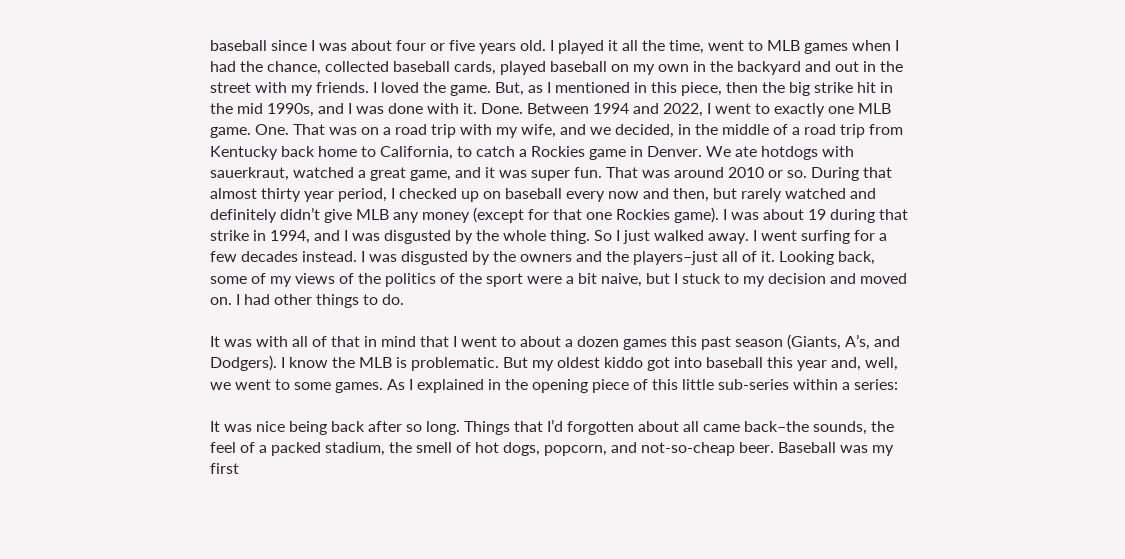baseball since I was about four or five years old. I played it all the time, went to MLB games when I had the chance, collected baseball cards, played baseball on my own in the backyard and out in the street with my friends. I loved the game. But, as I mentioned in this piece, then the big strike hit in the mid 1990s, and I was done with it. Done. Between 1994 and 2022, I went to exactly one MLB game. One. That was on a road trip with my wife, and we decided, in the middle of a road trip from Kentucky back home to California, to catch a Rockies game in Denver. We ate hotdogs with sauerkraut, watched a great game, and it was super fun. That was around 2010 or so. During that almost thirty year period, I checked up on baseball every now and then, but rarely watched and definitely didn’t give MLB any money (except for that one Rockies game). I was about 19 during that strike in 1994, and I was disgusted by the whole thing. So I just walked away. I went surfing for a few decades instead. I was disgusted by the owners and the players–just all of it. Looking back, some of my views of the politics of the sport were a bit naive, but I stuck to my decision and moved on. I had other things to do.

It was with all of that in mind that I went to about a dozen games this past season (Giants, A’s, and Dodgers). I know the MLB is problematic. But my oldest kiddo got into baseball this year and, well, we went to some games. As I explained in the opening piece of this little sub-series within a series:

It was nice being back after so long. Things that I’d forgotten about all came back–the sounds, the feel of a packed stadium, the smell of hot dogs, popcorn, and not-so-cheap beer. Baseball was my first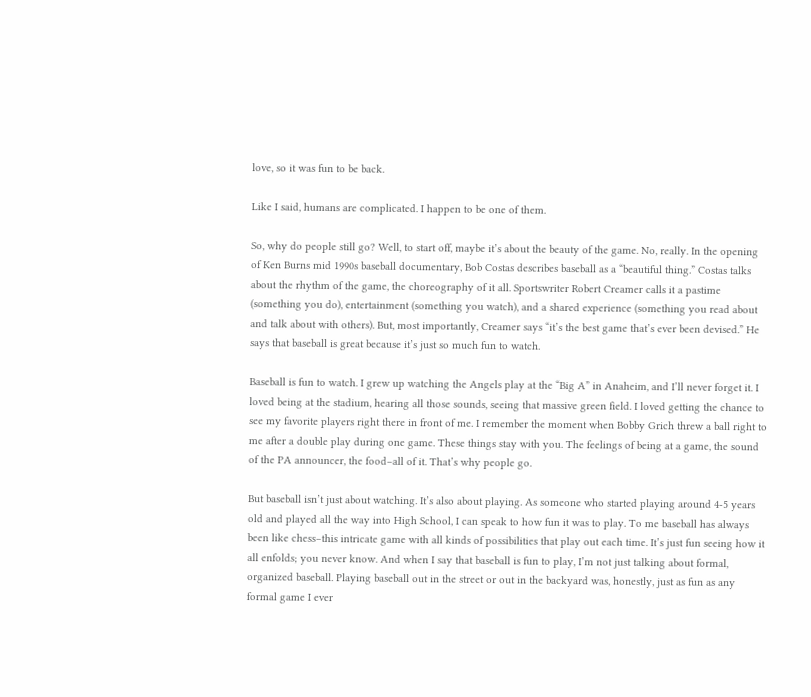love, so it was fun to be back.

Like I said, humans are complicated. I happen to be one of them.

So, why do people still go? Well, to start off, maybe it’s about the beauty of the game. No, really. In the opening of Ken Burns mid 1990s baseball documentary, Bob Costas describes baseball as a “beautiful thing.” Costas talks about the rhythm of the game, the choreography of it all. Sportswriter Robert Creamer calls it a pastime (something you do), entertainment (something you watch), and a shared experience (something you read about and talk about with others). But, most importantly, Creamer says “it’s the best game that’s ever been devised.” He says that baseball is great because it’s just so much fun to watch.

Baseball is fun to watch. I grew up watching the Angels play at the “Big A” in Anaheim, and I’ll never forget it. I loved being at the stadium, hearing all those sounds, seeing that massive green field. I loved getting the chance to see my favorite players right there in front of me. I remember the moment when Bobby Grich threw a ball right to me after a double play during one game. These things stay with you. The feelings of being at a game, the sound of the PA announcer, the food–all of it. That’s why people go.

But baseball isn’t just about watching. It’s also about playing. As someone who started playing around 4-5 years old and played all the way into High School, I can speak to how fun it was to play. To me baseball has always been like chess–this intricate game with all kinds of possibilities that play out each time. It’s just fun seeing how it all enfolds; you never know. And when I say that baseball is fun to play, I’m not just talking about formal, organized baseball. Playing baseball out in the street or out in the backyard was, honestly, just as fun as any formal game I ever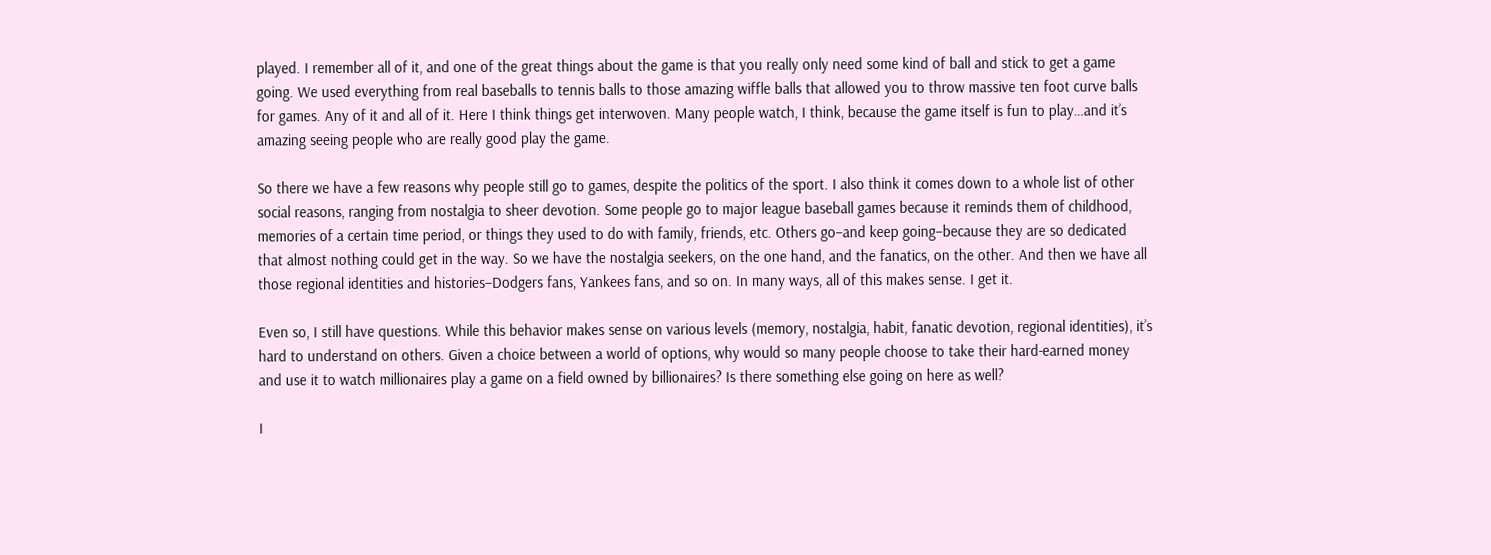played. I remember all of it, and one of the great things about the game is that you really only need some kind of ball and stick to get a game going. We used everything from real baseballs to tennis balls to those amazing wiffle balls that allowed you to throw massive ten foot curve balls for games. Any of it and all of it. Here I think things get interwoven. Many people watch, I think, because the game itself is fun to play…and it’s amazing seeing people who are really good play the game.

So there we have a few reasons why people still go to games, despite the politics of the sport. I also think it comes down to a whole list of other social reasons, ranging from nostalgia to sheer devotion. Some people go to major league baseball games because it reminds them of childhood, memories of a certain time period, or things they used to do with family, friends, etc. Others go–and keep going–because they are so dedicated that almost nothing could get in the way. So we have the nostalgia seekers, on the one hand, and the fanatics, on the other. And then we have all those regional identities and histories–Dodgers fans, Yankees fans, and so on. In many ways, all of this makes sense. I get it.

Even so, I still have questions. While this behavior makes sense on various levels (memory, nostalgia, habit, fanatic devotion, regional identities), it’s hard to understand on others. Given a choice between a world of options, why would so many people choose to take their hard-earned money and use it to watch millionaires play a game on a field owned by billionaires? Is there something else going on here as well?

I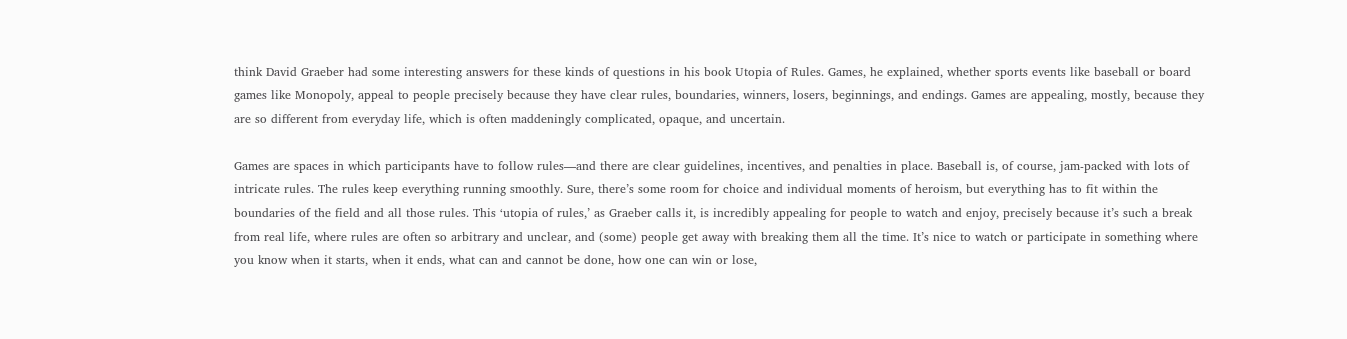think David Graeber had some interesting answers for these kinds of questions in his book Utopia of Rules. Games, he explained, whether sports events like baseball or board games like Monopoly, appeal to people precisely because they have clear rules, boundaries, winners, losers, beginnings, and endings. Games are appealing, mostly, because they are so different from everyday life, which is often maddeningly complicated, opaque, and uncertain.

Games are spaces in which participants have to follow rules—and there are clear guidelines, incentives, and penalties in place. Baseball is, of course, jam-packed with lots of intricate rules. The rules keep everything running smoothly. Sure, there’s some room for choice and individual moments of heroism, but everything has to fit within the boundaries of the field and all those rules. This ‘utopia of rules,’ as Graeber calls it, is incredibly appealing for people to watch and enjoy, precisely because it’s such a break from real life, where rules are often so arbitrary and unclear, and (some) people get away with breaking them all the time. It’s nice to watch or participate in something where you know when it starts, when it ends, what can and cannot be done, how one can win or lose,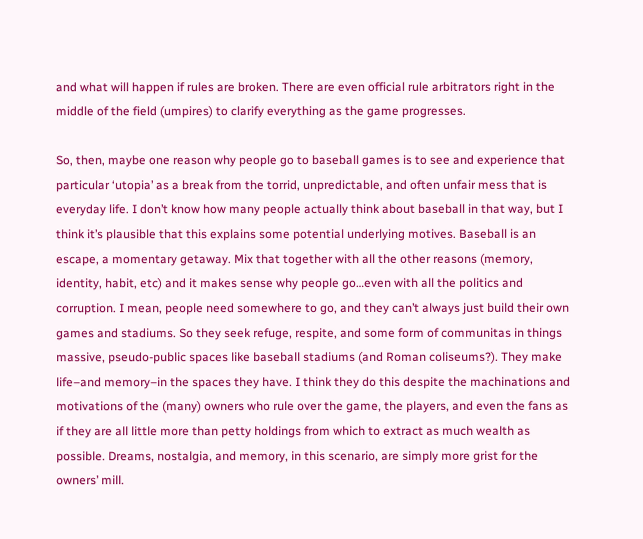and what will happen if rules are broken. There are even official rule arbitrators right in the middle of the field (umpires) to clarify everything as the game progresses.

So, then, maybe one reason why people go to baseball games is to see and experience that particular ‘utopia’ as a break from the torrid, unpredictable, and often unfair mess that is everyday life. I don’t know how many people actually think about baseball in that way, but I think it’s plausible that this explains some potential underlying motives. Baseball is an escape, a momentary getaway. Mix that together with all the other reasons (memory, identity, habit, etc) and it makes sense why people go…even with all the politics and corruption. I mean, people need somewhere to go, and they can’t always just build their own games and stadiums. So they seek refuge, respite, and some form of communitas in things massive, pseudo-public spaces like baseball stadiums (and Roman coliseums?). They make life–and memory–in the spaces they have. I think they do this despite the machinations and motivations of the (many) owners who rule over the game, the players, and even the fans as if they are all little more than petty holdings from which to extract as much wealth as possible. Dreams, nostalgia, and memory, in this scenario, are simply more grist for the owners’ mill.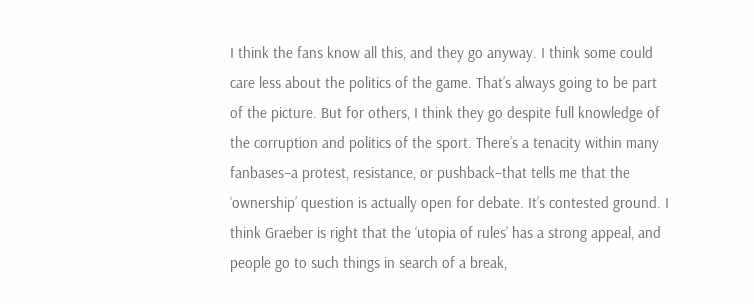I think the fans know all this, and they go anyway. I think some could care less about the politics of the game. That’s always going to be part of the picture. But for others, I think they go despite full knowledge of the corruption and politics of the sport. There’s a tenacity within many fanbases–a protest, resistance, or pushback–that tells me that the ‘ownership’ question is actually open for debate. It’s contested ground. I think Graeber is right that the ‘utopia of rules’ has a strong appeal, and people go to such things in search of a break,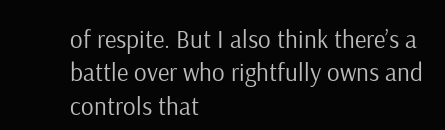of respite. But I also think there’s a battle over who rightfully owns and controls that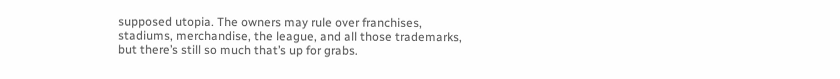supposed utopia. The owners may rule over franchises, stadiums, merchandise, the league, and all those trademarks, but there’s still so much that’s up for grabs.